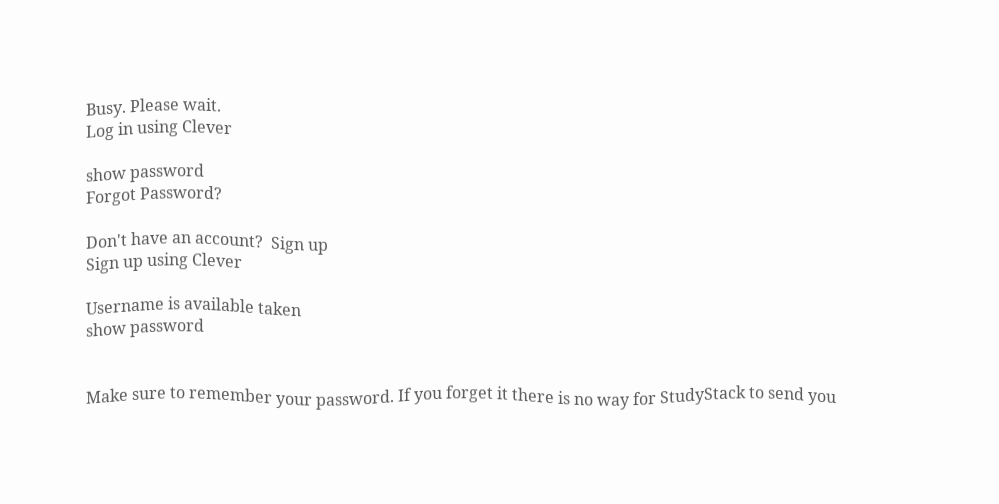Busy. Please wait.
Log in using Clever

show password
Forgot Password?

Don't have an account?  Sign up
Sign up using Clever

Username is available taken
show password


Make sure to remember your password. If you forget it there is no way for StudyStack to send you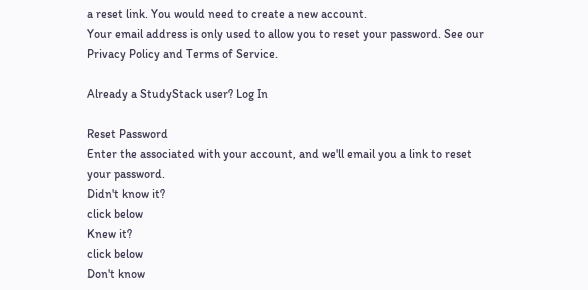a reset link. You would need to create a new account.
Your email address is only used to allow you to reset your password. See our Privacy Policy and Terms of Service.

Already a StudyStack user? Log In

Reset Password
Enter the associated with your account, and we'll email you a link to reset your password.
Didn't know it?
click below
Knew it?
click below
Don't know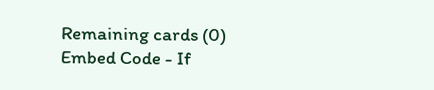Remaining cards (0)
Embed Code - If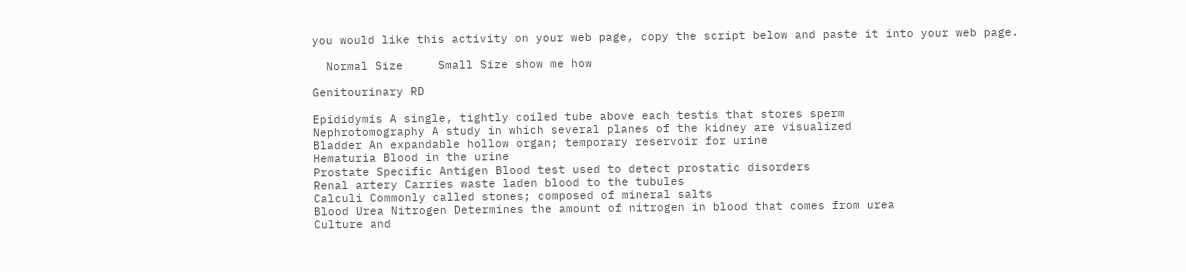you would like this activity on your web page, copy the script below and paste it into your web page.

  Normal Size     Small Size show me how

Genitourinary RD

Epididymis A single, tightly coiled tube above each testis that stores sperm
Nephrotomography A study in which several planes of the kidney are visualized
Bladder An expandable hollow organ; temporary reservoir for urine
Hematuria Blood in the urine
Prostate Specific Antigen Blood test used to detect prostatic disorders
Renal artery Carries waste laden blood to the tubules
Calculi Commonly called stones; composed of mineral salts
Blood Urea Nitrogen Determines the amount of nitrogen in blood that comes from urea
Culture and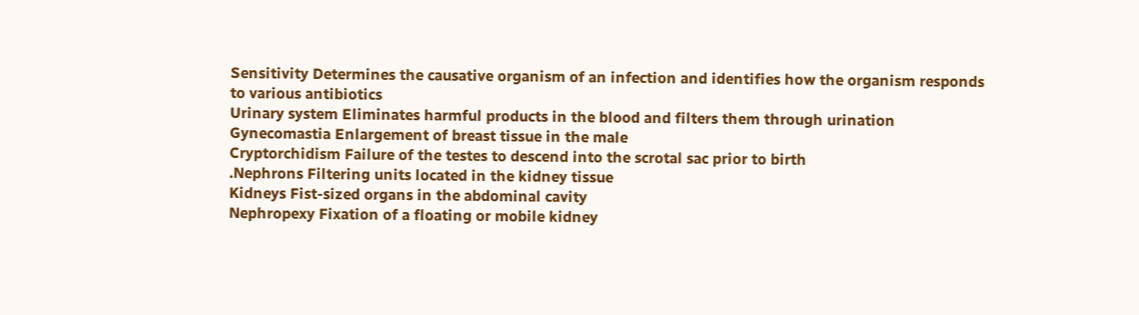Sensitivity Determines the causative organism of an infection and identifies how the organism responds to various antibiotics
Urinary system Eliminates harmful products in the blood and filters them through urination
Gynecomastia Enlargement of breast tissue in the male
Cryptorchidism Failure of the testes to descend into the scrotal sac prior to birth
.Nephrons Filtering units located in the kidney tissue
Kidneys Fist-sized organs in the abdominal cavity
Nephropexy Fixation of a floating or mobile kidney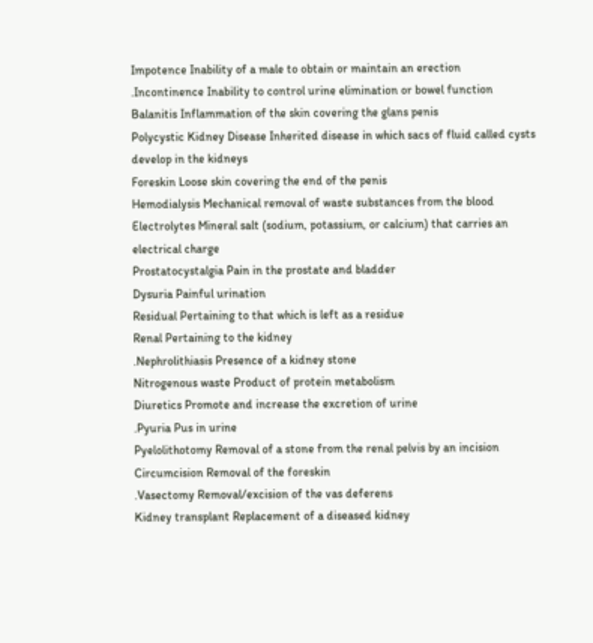Impotence Inability of a male to obtain or maintain an erection
.Incontinence Inability to control urine elimination or bowel function
Balanitis Inflammation of the skin covering the glans penis
Polycystic Kidney Disease Inherited disease in which sacs of fluid called cysts develop in the kidneys
Foreskin Loose skin covering the end of the penis
Hemodialysis Mechanical removal of waste substances from the blood
Electrolytes Mineral salt (sodium, potassium, or calcium) that carries an electrical charge
Prostatocystalgia Pain in the prostate and bladder
Dysuria Painful urination
Residual Pertaining to that which is left as a residue
Renal Pertaining to the kidney
.Nephrolithiasis Presence of a kidney stone
Nitrogenous waste Product of protein metabolism
Diuretics Promote and increase the excretion of urine
.Pyuria Pus in urine
Pyelolithotomy Removal of a stone from the renal pelvis by an incision
Circumcision Removal of the foreskin
.Vasectomy Removal/excision of the vas deferens
Kidney transplant Replacement of a diseased kidney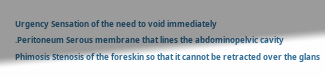Urgency Sensation of the need to void immediately
.Peritoneum Serous membrane that lines the abdominopelvic cavity
Phimosis Stenosis of the foreskin so that it cannot be retracted over the glans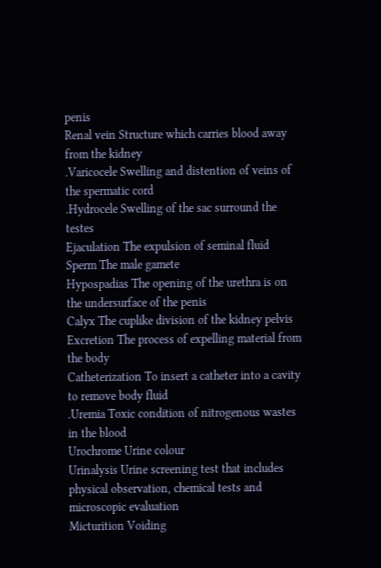penis
Renal vein Structure which carries blood away from the kidney
.Varicocele Swelling and distention of veins of the spermatic cord
.Hydrocele Swelling of the sac surround the testes
Ejaculation The expulsion of seminal fluid
Sperm The male gamete
Hypospadias The opening of the urethra is on the undersurface of the penis
Calyx The cuplike division of the kidney pelvis
Excretion The process of expelling material from the body
Catheterization To insert a catheter into a cavity to remove body fluid
.Uremia Toxic condition of nitrogenous wastes in the blood
Urochrome Urine colour
Urinalysis Urine screening test that includes physical observation, chemical tests and microscopic evaluation
Micturition Voiding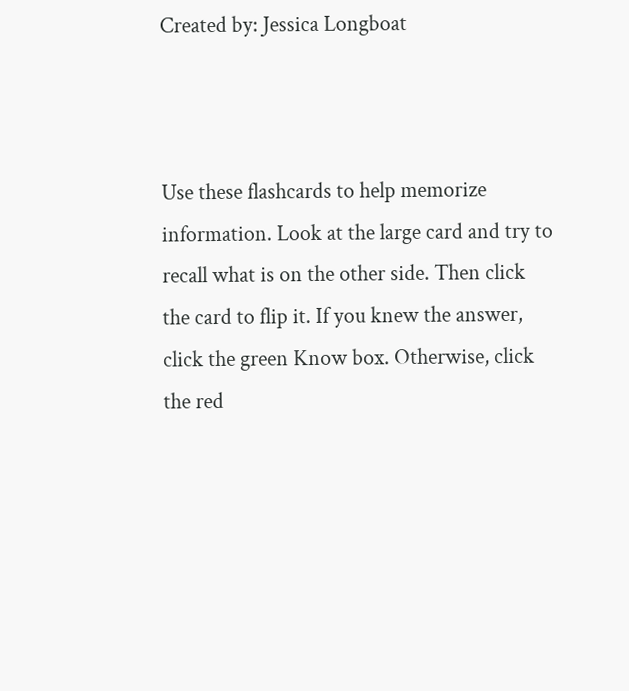Created by: Jessica Longboat



Use these flashcards to help memorize information. Look at the large card and try to recall what is on the other side. Then click the card to flip it. If you knew the answer, click the green Know box. Otherwise, click the red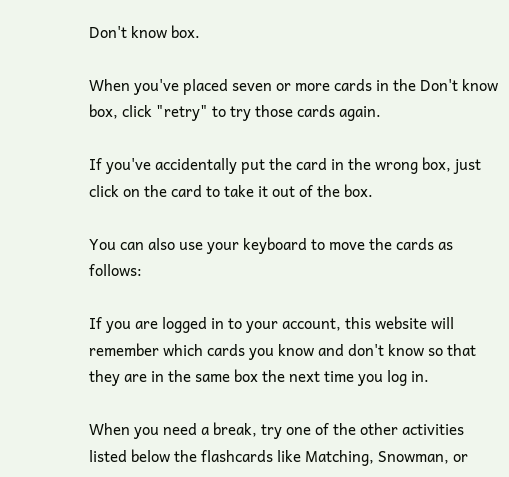Don't know box.

When you've placed seven or more cards in the Don't know box, click "retry" to try those cards again.

If you've accidentally put the card in the wrong box, just click on the card to take it out of the box.

You can also use your keyboard to move the cards as follows:

If you are logged in to your account, this website will remember which cards you know and don't know so that they are in the same box the next time you log in.

When you need a break, try one of the other activities listed below the flashcards like Matching, Snowman, or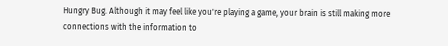Hungry Bug. Although it may feel like you're playing a game, your brain is still making more connections with the information to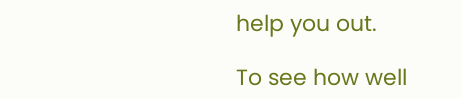help you out.

To see how well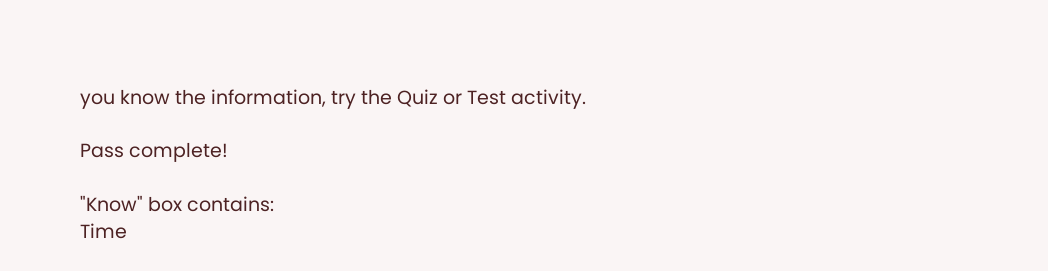you know the information, try the Quiz or Test activity.

Pass complete!

"Know" box contains:
Time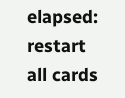elapsed:
restart all cards